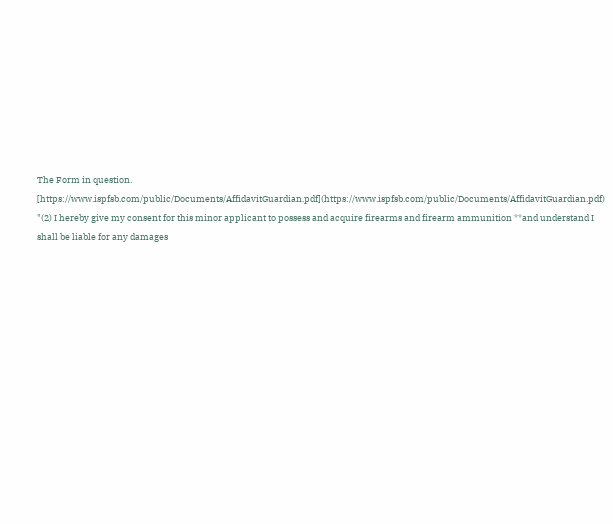The Form in question. [https://www.ispfsb.com/public/Documents/AffidavitGuardian.pdf](https://www.ispfsb.com/public/Documents/AffidavitGuardian.pdf) "(2) I hereby give my consent for this minor applicant to possess and acquire firearms and firearm ammunition **and understand I shall be liable for any damages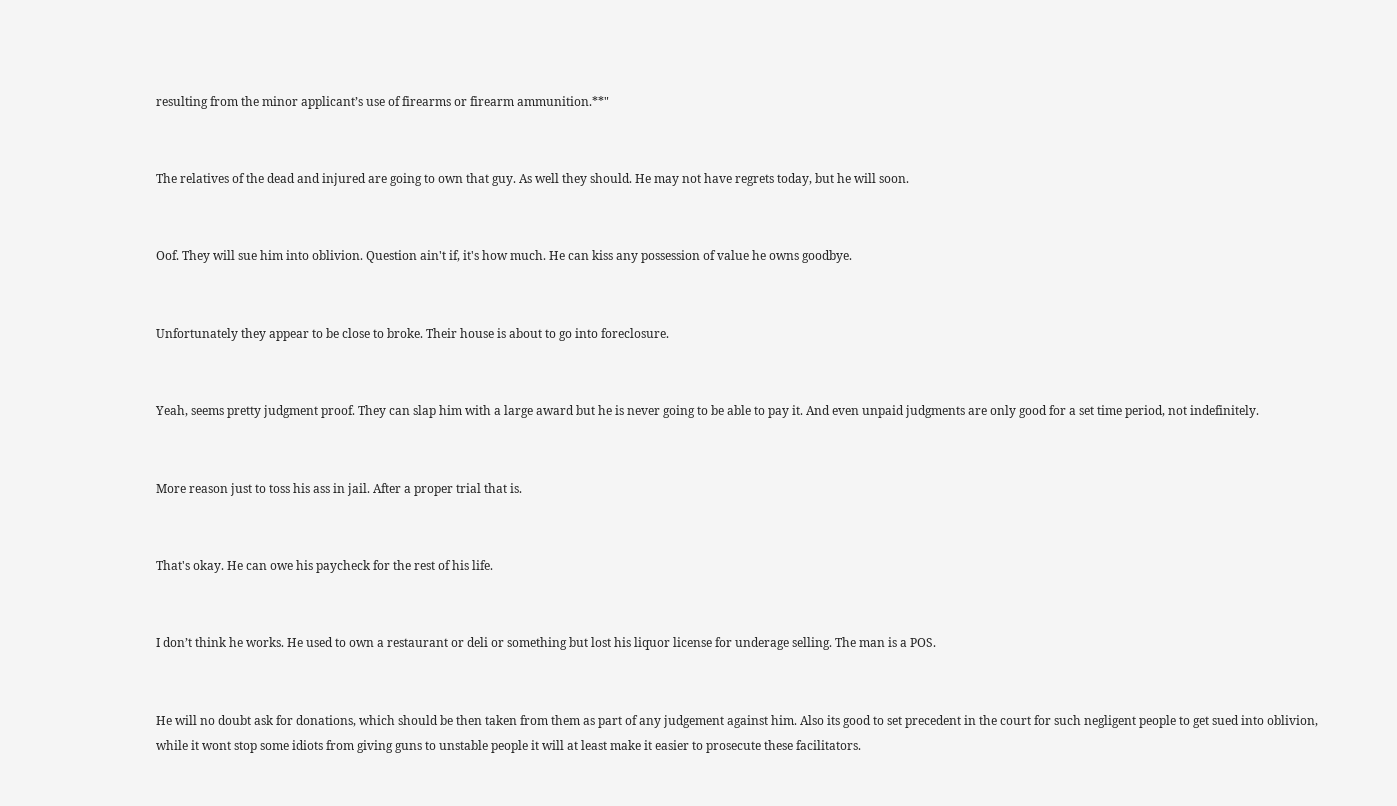resulting from the minor applicant’s use of firearms or firearm ammunition.**"


The relatives of the dead and injured are going to own that guy. As well they should. He may not have regrets today, but he will soon.


Oof. They will sue him into oblivion. Question ain't if, it's how much. He can kiss any possession of value he owns goodbye.


Unfortunately they appear to be close to broke. Their house is about to go into foreclosure.


Yeah, seems pretty judgment proof. They can slap him with a large award but he is never going to be able to pay it. And even unpaid judgments are only good for a set time period, not indefinitely.


More reason just to toss his ass in jail. After a proper trial that is.


That's okay. He can owe his paycheck for the rest of his life.


I don’t think he works. He used to own a restaurant or deli or something but lost his liquor license for underage selling. The man is a POS.


He will no doubt ask for donations, which should be then taken from them as part of any judgement against him. Also its good to set precedent in the court for such negligent people to get sued into oblivion, while it wont stop some idiots from giving guns to unstable people it will at least make it easier to prosecute these facilitators.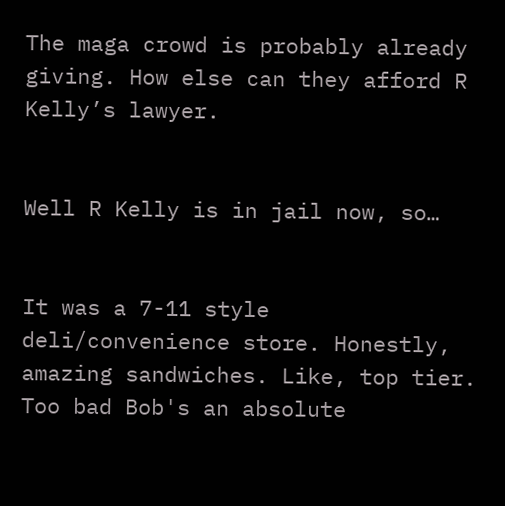The maga crowd is probably already giving. How else can they afford R Kelly’s lawyer.


Well R Kelly is in jail now, so…


It was a 7-11 style deli/convenience store. Honestly, amazing sandwiches. Like, top tier. Too bad Bob's an absolute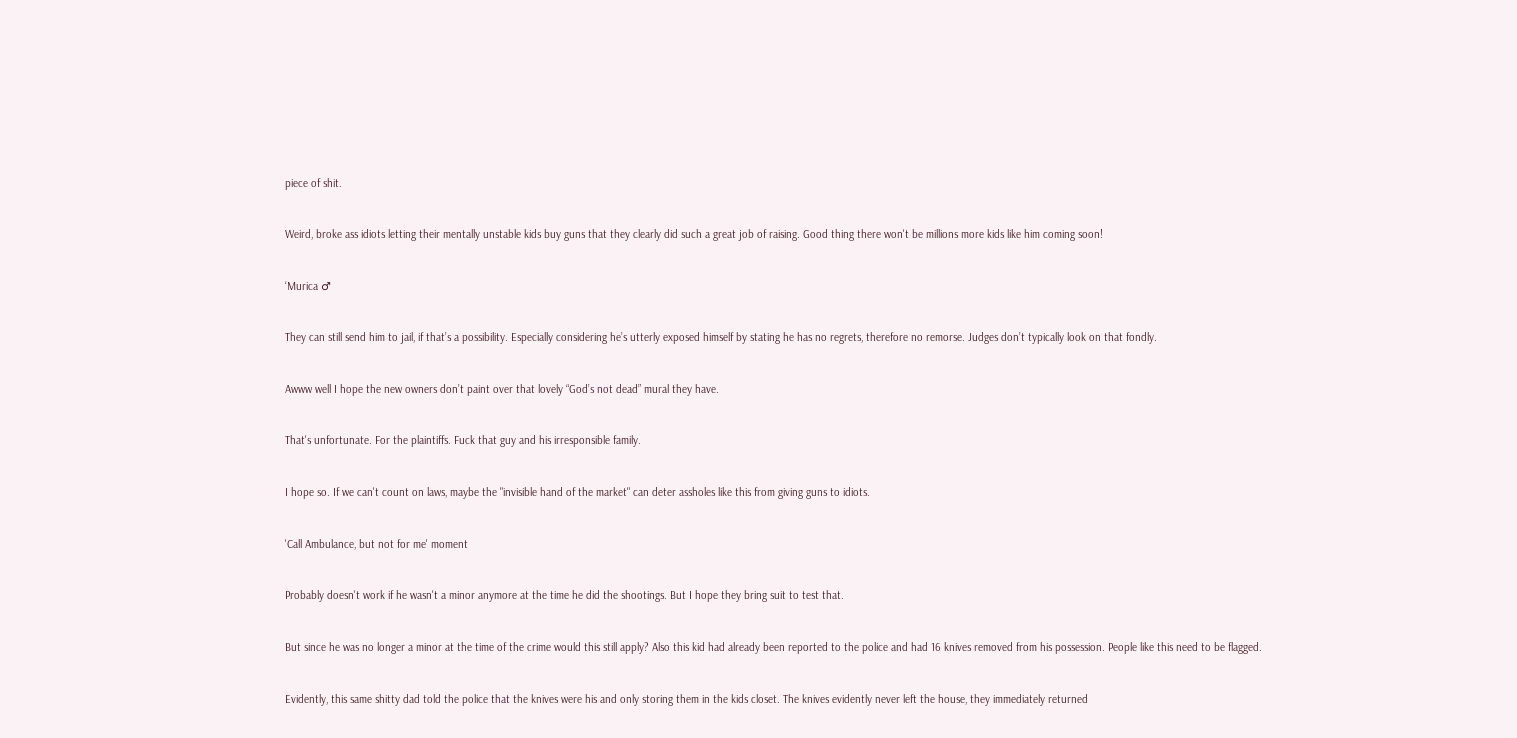piece of shit.


Weird, broke ass idiots letting their mentally unstable kids buy guns that they clearly did such a great job of raising. Good thing there won't be millions more kids like him coming soon!


‘Murica ♂


They can still send him to jail, if that’s a possibility. Especially considering he’s utterly exposed himself by stating he has no regrets, therefore no remorse. Judges don’t typically look on that fondly.


Awww well I hope the new owners don’t paint over that lovely “God’s not dead” mural they have.


That's unfortunate. For the plaintiffs. Fuck that guy and his irresponsible family.


I hope so. If we can't count on laws, maybe the "invisible hand of the market" can deter assholes like this from giving guns to idiots.


'Call Ambulance, but not for me' moment


Probably doesn't work if he wasn't a minor anymore at the time he did the shootings. But I hope they bring suit to test that.


But since he was no longer a minor at the time of the crime would this still apply? Also this kid had already been reported to the police and had 16 knives removed from his possession. People like this need to be flagged.


Evidently, this same shitty dad told the police that the knives were his and only storing them in the kids closet. The knives evidently never left the house, they immediately returned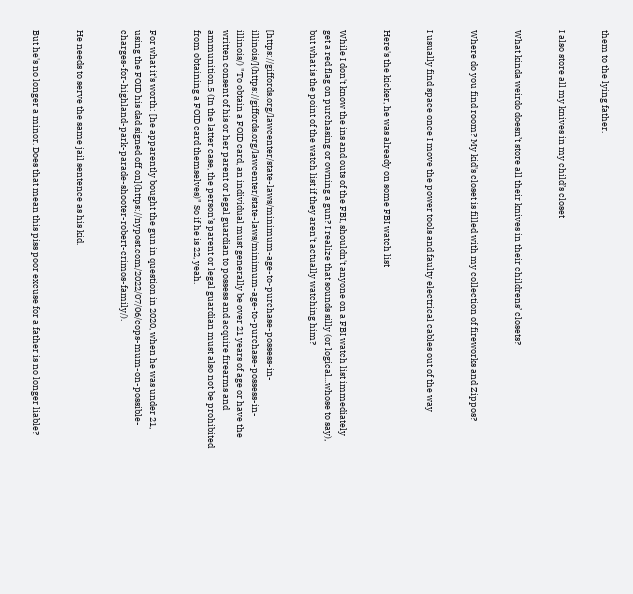them to the lying father.


I also store all my knives in my child’s closet


What kinda weirdo doesn’t store all their knives in their childrens’ closets?


Where do you find room? My kid's closet is filled with my collection of fireworks and Zippos?


I usually find space once I move the power tools and faulty electrical cables out of the way


Here's the kicker, he was already on some FBI watch list


While I don't know the ins and outs of the FBI, shouldn't anyone on a FBI watch list immediately get a red flag on purchasing or owning a gun? I realize that sounds silly (or logical...whose to say), but what is the point of the watch list if they aren't actually watching him?


[https://giffords.org/lawcenter/state-laws/minimum-age-to-purchase-possess-in-illinois/](https://giffords.org/lawcenter/state-laws/minimum-age-to-purchase-possess-in-illinois/) "To obtain a FOID card, an individual must generally be over 21 years of age or have the written consent of his or her parent or legal guardian to possess and acquire firearms and ammunition.5 (In the latter case, the person’s parent or legal guardian must also not be prohibited from obtaining a FOID card themselves)" So if he is 22, yeah.


For what it's worth: [he apparently bought the gun in question in 2020, when he was under 21, using the FOID his dad signed off on](https://nypost.com/2022/07/06/cops-mum-on-possible-charges-for-highland-park-parade-shooter-robert-crimos-family/).


He needs to serve the same jail sentence as his kid.


But he's no longer a minor. Does that mean this piss poor excuse for a father is no longer liable?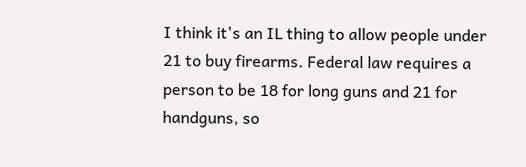I think it's an IL thing to allow people under 21 to buy firearms. Federal law requires a person to be 18 for long guns and 21 for handguns, so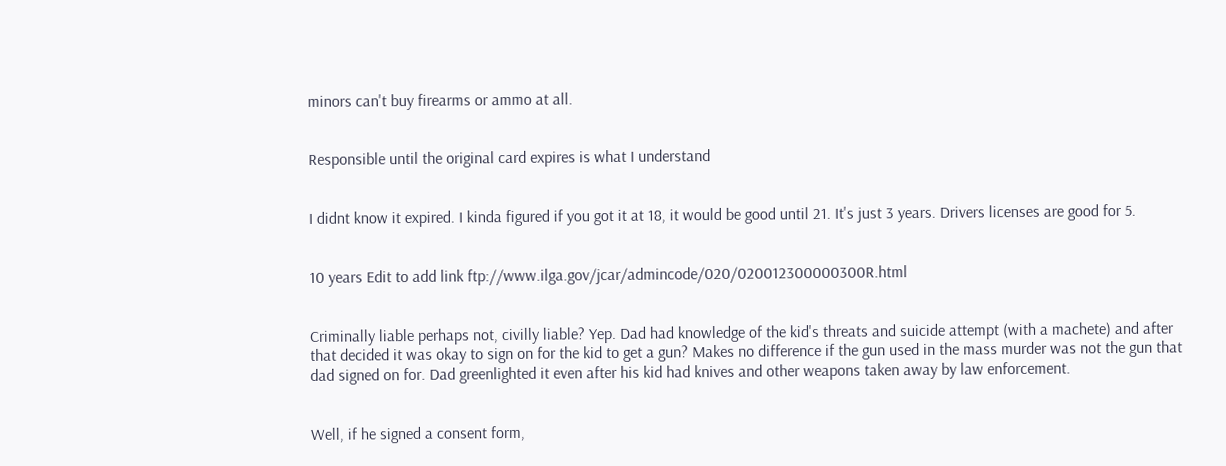minors can't buy firearms or ammo at all.


Responsible until the original card expires is what I understand


I didnt know it expired. I kinda figured if you got it at 18, it would be good until 21. It's just 3 years. Drivers licenses are good for 5.


10 years Edit to add link ftp://www.ilga.gov/jcar/admincode/020/020012300000300R.html


Criminally liable perhaps not, civilly liable? Yep. Dad had knowledge of the kid's threats and suicide attempt (with a machete) and after that decided it was okay to sign on for the kid to get a gun? Makes no difference if the gun used in the mass murder was not the gun that dad signed on for. Dad greenlighted it even after his kid had knives and other weapons taken away by law enforcement.


Well, if he signed a consent form,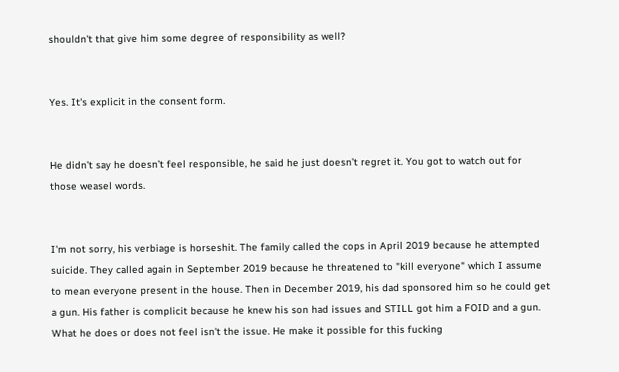shouldn't that give him some degree of responsibility as well?


Yes. It's explicit in the consent form.


He didn’t say he doesn’t feel responsible, he said he just doesn’t regret it. You got to watch out for those weasel words.


I'm not sorry, his verbiage is horseshit. The family called the cops in April 2019 because he attempted suicide. They called again in September 2019 because he threatened to "kill everyone" which I assume to mean everyone present in the house. Then in December 2019, his dad sponsored him so he could get a gun. His father is complicit because he knew his son had issues and STILL got him a FOID and a gun. What he does or does not feel isn't the issue. He make it possible for this fucking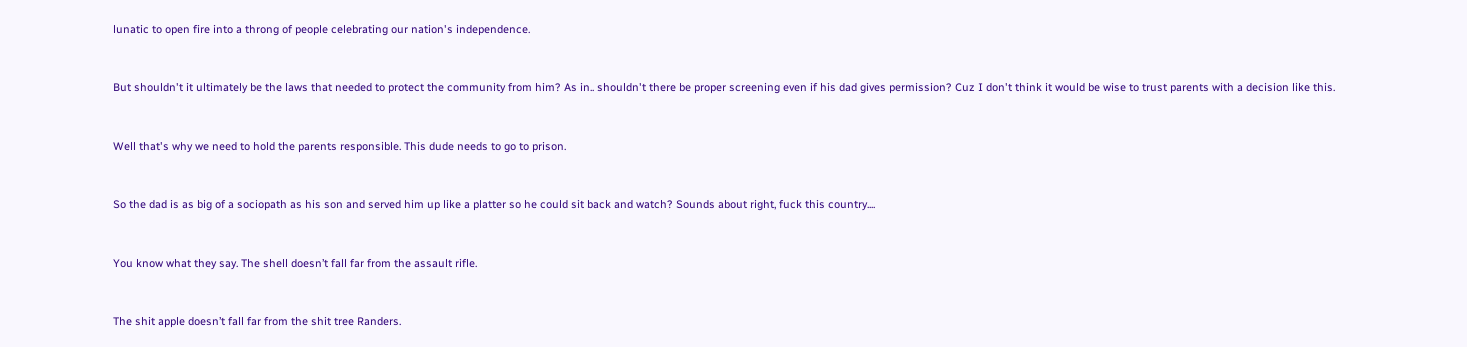lunatic to open fire into a throng of people celebrating our nation's independence.


But shouldn't it ultimately be the laws that needed to protect the community from him? As in.. shouldn't there be proper screening even if his dad gives permission? Cuz I don't think it would be wise to trust parents with a decision like this.


Well that's why we need to hold the parents responsible. This dude needs to go to prison.


So the dad is as big of a sociopath as his son and served him up like a platter so he could sit back and watch? Sounds about right, fuck this country....


You know what they say. The shell doesn’t fall far from the assault rifle.


The shit apple doesn’t fall far from the shit tree Randers.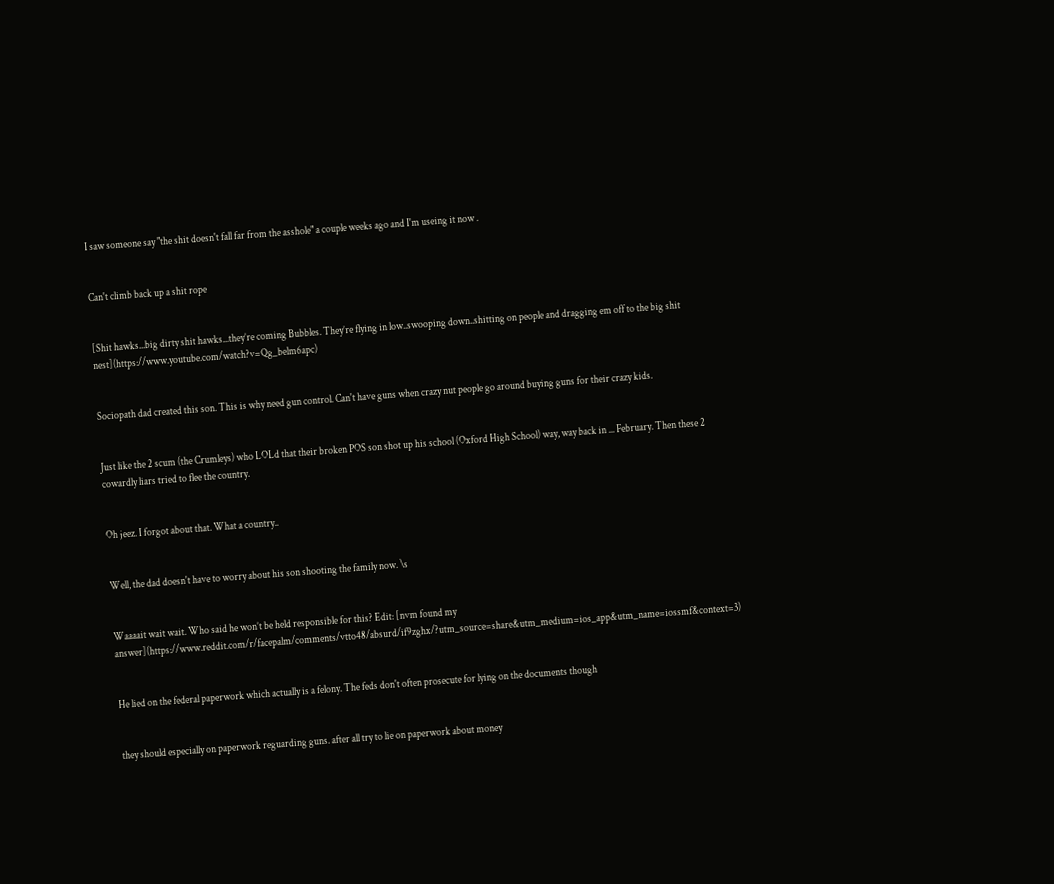I saw someone say "the shit doesn't fall far from the asshole" a couple weeks ago and I'm useing it now .


Can't climb back up a shit rope


[Shit hawks...big dirty shit hawks...they’re coming Bubbles. They’re flying in low..swooping down..shitting on people and dragging em off to the big shit nest](https://www.youtube.com/watch?v=Qg_belm6apc)


Sociopath dad created this son. This is why need gun control. Can't have guns when crazy nut people go around buying guns for their crazy kids.


Just like the 2 scum (the Crumleys) who LOLd that their broken POS son shot up his school (Oxford High School) way, way back in ... February. Then these 2 cowardly liars tried to flee the country.


Oh jeez. I forgot about that. What a country..


Well, the dad doesn't have to worry about his son shooting the family now. \s


Waaaait wait wait. Who said he won’t be held responsible for this? Edit: [nvm found my answer](https://www.reddit.com/r/facepalm/comments/vtto48/absurd/if9zghx/?utm_source=share&utm_medium=ios_app&utm_name=iossmf&context=3)


He lied on the federal paperwork which actually is a felony. The feds don't often prosecute for lying on the documents though


they should especially on paperwork reguarding guns. after all try to lie on paperwork about money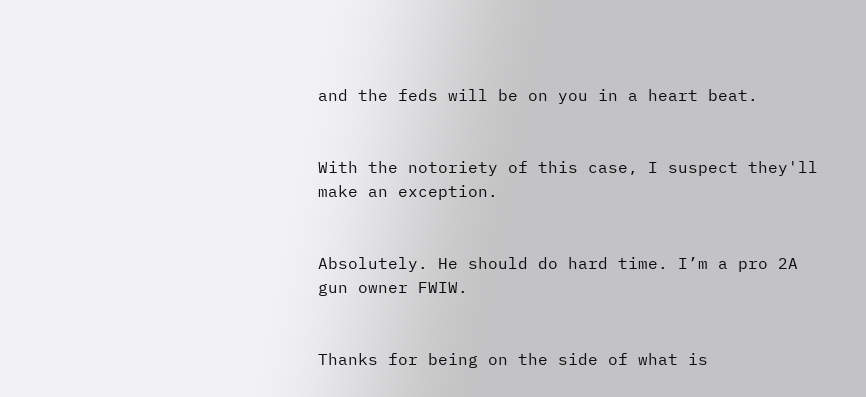and the feds will be on you in a heart beat.


With the notoriety of this case, I suspect they'll make an exception.


Absolutely. He should do hard time. I’m a pro 2A gun owner FWIW.


Thanks for being on the side of what is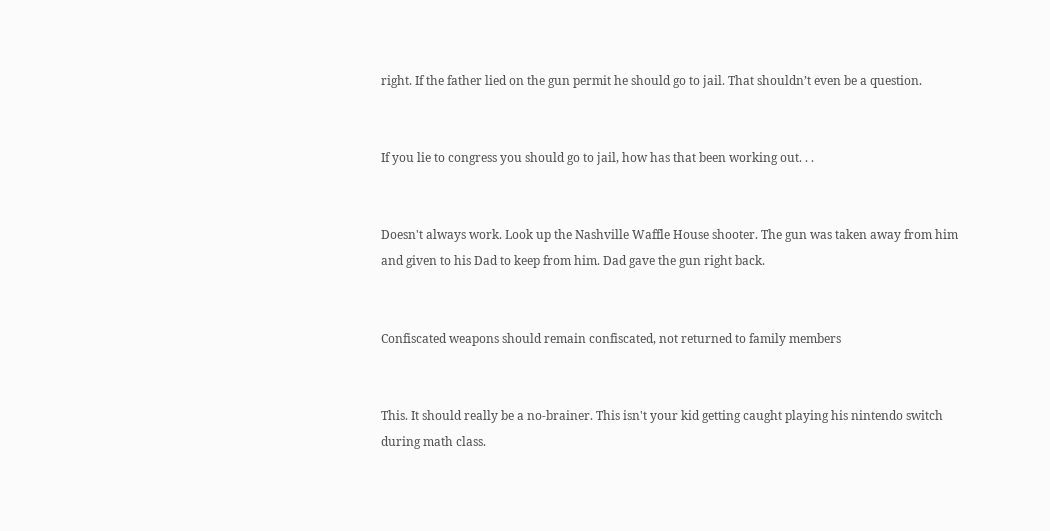right. If the father lied on the gun permit he should go to jail. That shouldn’t even be a question.


If you lie to congress you should go to jail, how has that been working out. . .


Doesn't always work. Look up the Nashville Waffle House shooter. The gun was taken away from him and given to his Dad to keep from him. Dad gave the gun right back.


Confiscated weapons should remain confiscated, not returned to family members


This. It should really be a no-brainer. This isn't your kid getting caught playing his nintendo switch during math class.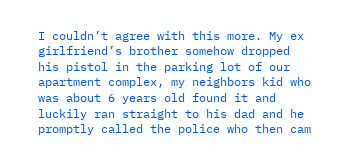I couldn’t agree with this more. My ex girlfriend’s brother somehow dropped his pistol in the parking lot of our apartment complex, my neighbors kid who was about 6 years old found it and luckily ran straight to his dad and he promptly called the police who then cam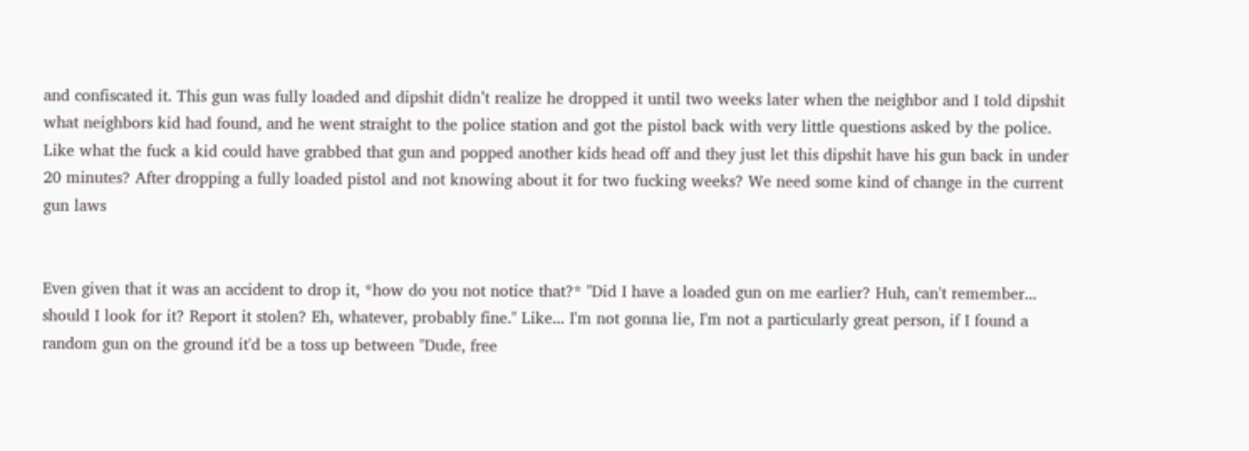and confiscated it. This gun was fully loaded and dipshit didn’t realize he dropped it until two weeks later when the neighbor and I told dipshit what neighbors kid had found, and he went straight to the police station and got the pistol back with very little questions asked by the police. Like what the fuck a kid could have grabbed that gun and popped another kids head off and they just let this dipshit have his gun back in under 20 minutes? After dropping a fully loaded pistol and not knowing about it for two fucking weeks? We need some kind of change in the current gun laws


Even given that it was an accident to drop it, *how do you not notice that?* "Did I have a loaded gun on me earlier? Huh, can't remember... should I look for it? Report it stolen? Eh, whatever, probably fine." Like... I'm not gonna lie, I'm not a particularly great person, if I found a random gun on the ground it'd be a toss up between "Dude, free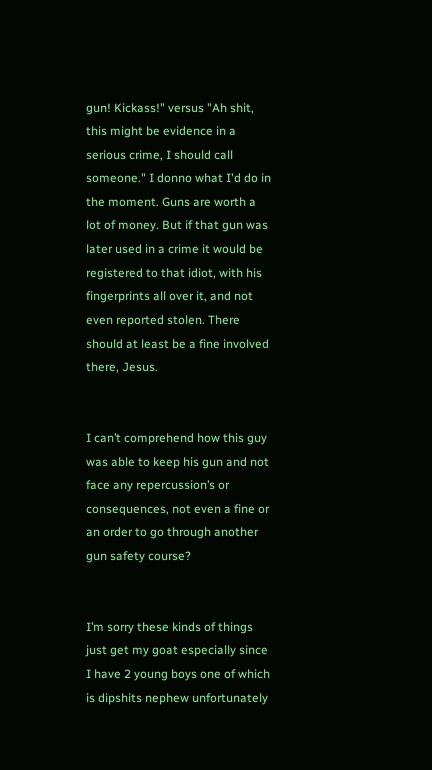gun! Kickass!" versus "Ah shit, this might be evidence in a serious crime, I should call someone." I donno what I'd do in the moment. Guns are worth a lot of money. But if that gun was later used in a crime it would be registered to that idiot, with his fingerprints all over it, and not even reported stolen. There should at least be a fine involved there, Jesus.


I can’t comprehend how this guy was able to keep his gun and not face any repercussion’s or consequences, not even a fine or an order to go through another gun safety course?


I’m sorry these kinds of things just get my goat especially since I have 2 young boys one of which is dipshits nephew unfortunately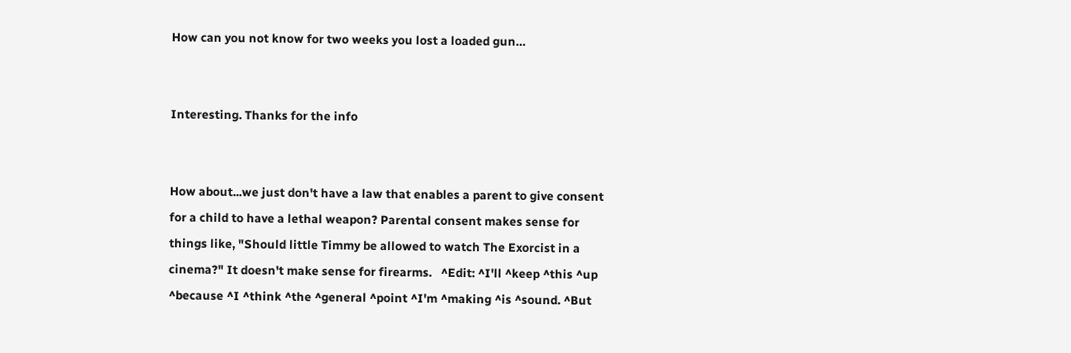How can you not know for two weeks you lost a loaded gun…


Interesting. Thanks for the info


How about...we just don't have a law that enables a parent to give consent for a child to have a lethal weapon? Parental consent makes sense for things like, "Should little Timmy be allowed to watch The Exorcist in a cinema?" It doesn't make sense for firearms.   ^Edit: ^I'll ^keep ^this ^up ^because ^I ^think ^the ^general ^point ^I'm ^making ^is ^sound. ^But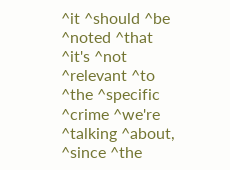^it ^should ^be ^noted ^that ^it's ^not ^relevant ^to ^the ^specific ^crime ^we're ^talking ^about, ^since ^the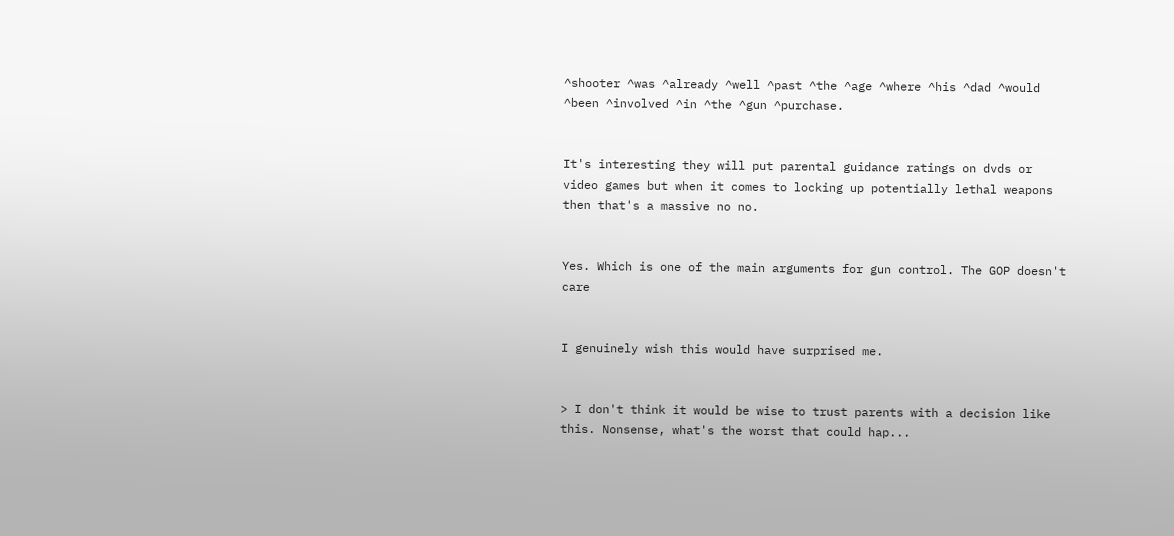^shooter ^was ^already ^well ^past ^the ^age ^where ^his ^dad ^would ^been ^involved ^in ^the ^gun ^purchase.


It's interesting they will put parental guidance ratings on dvds or video games but when it comes to locking up potentially lethal weapons then that's a massive no no.


Yes. Which is one of the main arguments for gun control. The GOP doesn't care


I genuinely wish this would have surprised me.


> I don't think it would be wise to trust parents with a decision like this. Nonsense, what's the worst that could hap...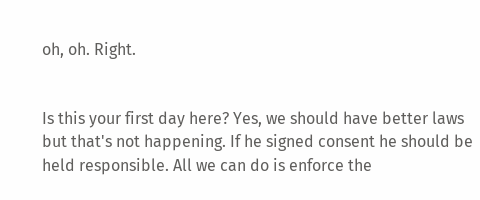oh, oh. Right.


Is this your first day here? Yes, we should have better laws but that's not happening. If he signed consent he should be held responsible. All we can do is enforce the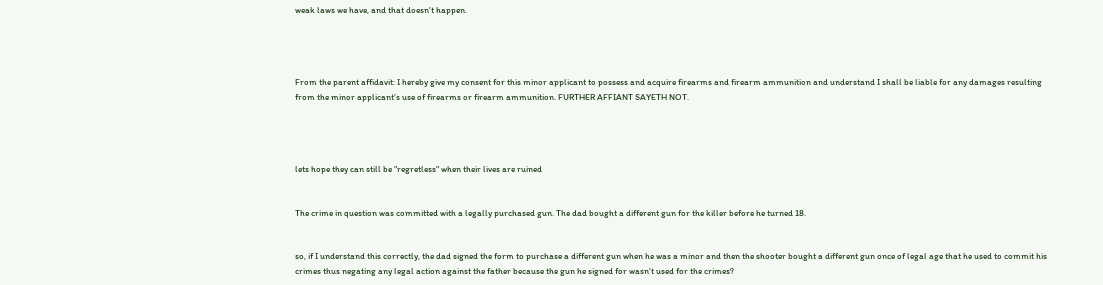weak laws we have, and that doesn't happen.




From the parent affidavit: I hereby give my consent for this minor applicant to possess and acquire firearms and firearm ammunition and understand I shall be liable for any damages resulting from the minor applicant’s use of firearms or firearm ammunition. FURTHER AFFIANT SAYETH NOT.




lets hope they can still be "regretless" when their lives are ruined


The crime in question was committed with a legally purchased gun. The dad bought a different gun for the killer before he turned 18.


so, if I understand this correctly, the dad signed the form to purchase a different gun when he was a minor and then the shooter bought a different gun once of legal age that he used to commit his crimes thus negating any legal action against the father because the gun he signed for wasn't used for the crimes?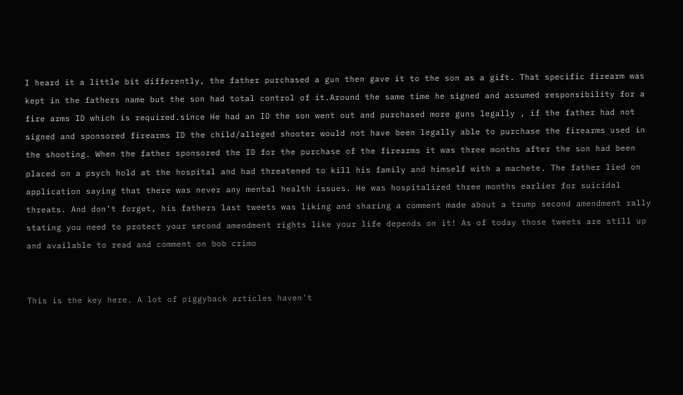I heard it a little bit differently, the father purchased a gun then gave it to the son as a gift. That specific firearm was kept in the fathers name but the son had total control of it.Around the same time he signed and assumed responsibility for a fire arms ID which is required.since He had an ID the son went out and purchased more guns legally , if the father had not signed and sponsored firearms ID the child/alleged shooter would not have been legally able to purchase the firearms used in the shooting. When the father sponsored the ID for the purchase of the firearms it was three months after the son had been placed on a psych hold at the hospital and had threatened to kill his family and himself with a machete. The father lied on application saying that there was never any mental health issues. He was hospitalized three months earlier for suicidal threats. And don’t forget, his fathers last tweets was liking and sharing a comment made about a trump second amendment rally stating you need to protect your second amendment rights like your life depends on it! As of today those tweets are still up and available to read and comment on bob crimo


This is the key here. A lot of piggyback articles haven't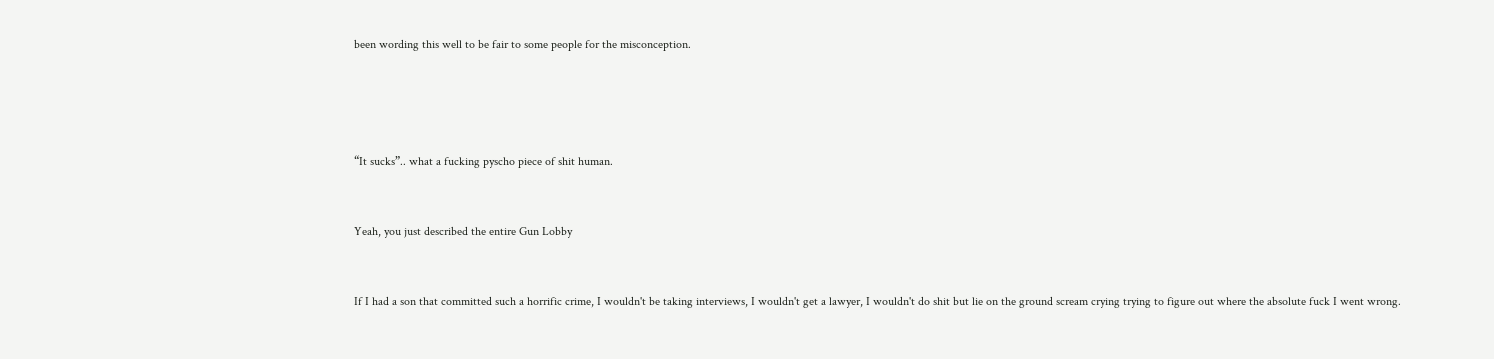been wording this well to be fair to some people for the misconception.




“It sucks”.. what a fucking pyscho piece of shit human.


Yeah, you just described the entire Gun Lobby


If I had a son that committed such a horrific crime, I wouldn't be taking interviews, I wouldn't get a lawyer, I wouldn't do shit but lie on the ground scream crying trying to figure out where the absolute fuck I went wrong.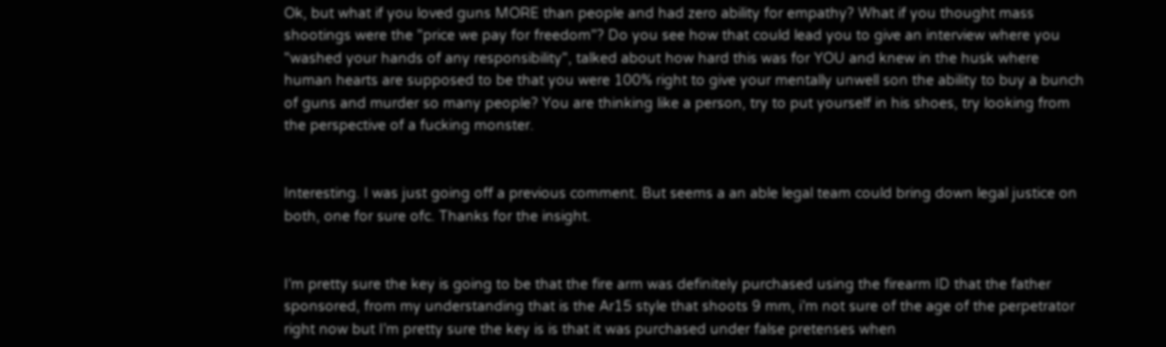Ok, but what if you loved guns MORE than people and had zero ability for empathy? What if you thought mass shootings were the "price we pay for freedom"? Do you see how that could lead you to give an interview where you "washed your hands of any responsibility", talked about how hard this was for YOU and knew in the husk where human hearts are supposed to be that you were 100% right to give your mentally unwell son the ability to buy a bunch of guns and murder so many people? You are thinking like a person, try to put yourself in his shoes, try looking from the perspective of a fucking monster.


Interesting. I was just going off a previous comment. But seems a an able legal team could bring down legal justice on both, one for sure ofc. Thanks for the insight.


I’m pretty sure the key is going to be that the fire arm was definitely purchased using the firearm ID that the father sponsored, from my understanding that is the Ar15 style that shoots 9 mm, i’m not sure of the age of the perpetrator right now but I’m pretty sure the key is is that it was purchased under false pretenses when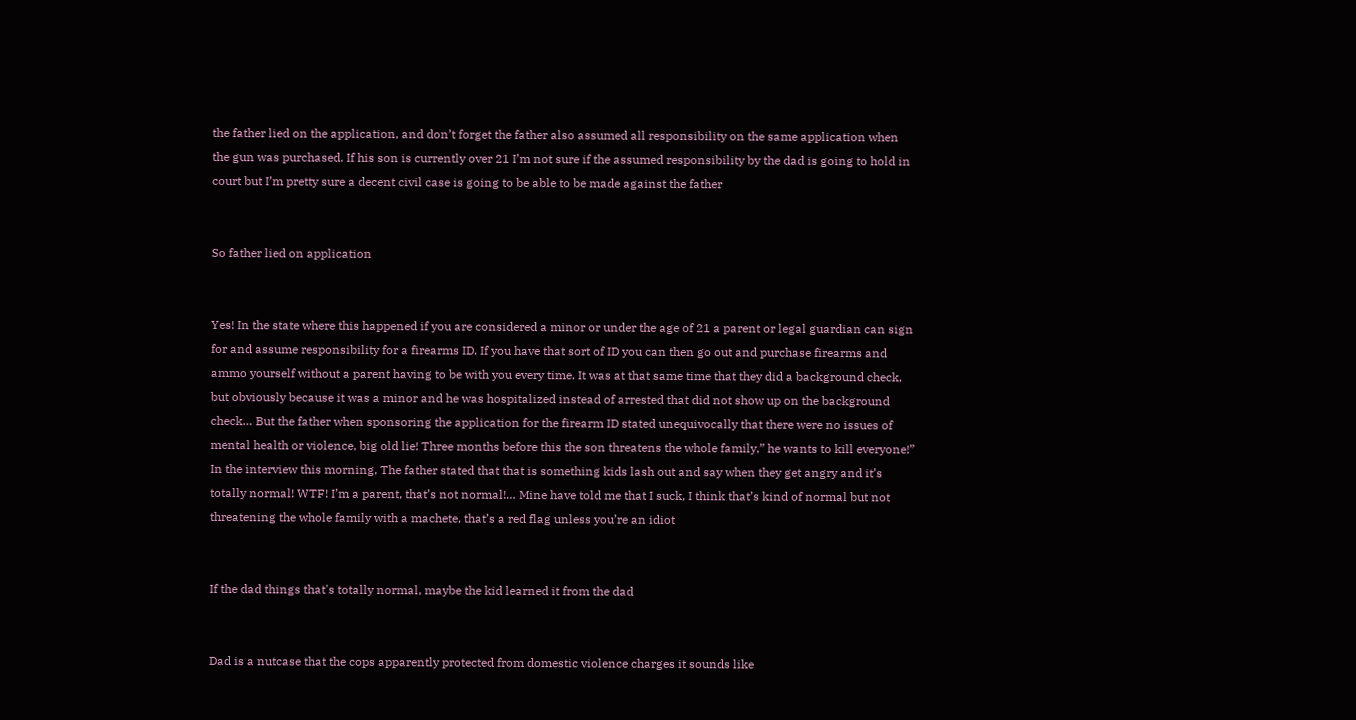the father lied on the application, and don’t forget the father also assumed all responsibility on the same application when the gun was purchased. If his son is currently over 21 I’m not sure if the assumed responsibility by the dad is going to hold in court but I’m pretty sure a decent civil case is going to be able to be made against the father


So father lied on application


Yes! In the state where this happened if you are considered a minor or under the age of 21 a parent or legal guardian can sign for and assume responsibility for a firearms ID. If you have that sort of ID you can then go out and purchase firearms and ammo yourself without a parent having to be with you every time. It was at that same time that they did a background check, but obviously because it was a minor and he was hospitalized instead of arrested that did not show up on the background check… But the father when sponsoring the application for the firearm ID stated unequivocally that there were no issues of mental health or violence, big old lie! Three months before this the son threatens the whole family,” he wants to kill everyone!” In the interview this morning, The father stated that that is something kids lash out and say when they get angry and it’s totally normal! WTF! I’m a parent, that’s not normal!… Mine have told me that I suck, I think that’s kind of normal but not threatening the whole family with a machete, that’s a red flag unless you’re an idiot


If the dad things that's totally normal, maybe the kid learned it from the dad


Dad is a nutcase that the cops apparently protected from domestic violence charges it sounds like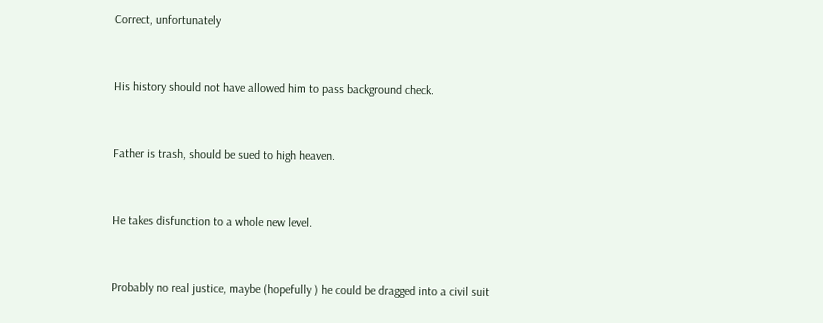Correct, unfortunately


His history should not have allowed him to pass background check.


Father is trash, should be sued to high heaven.


He takes disfunction to a whole new level.


Probably no real justice, maybe (hopefully ) he could be dragged into a civil suit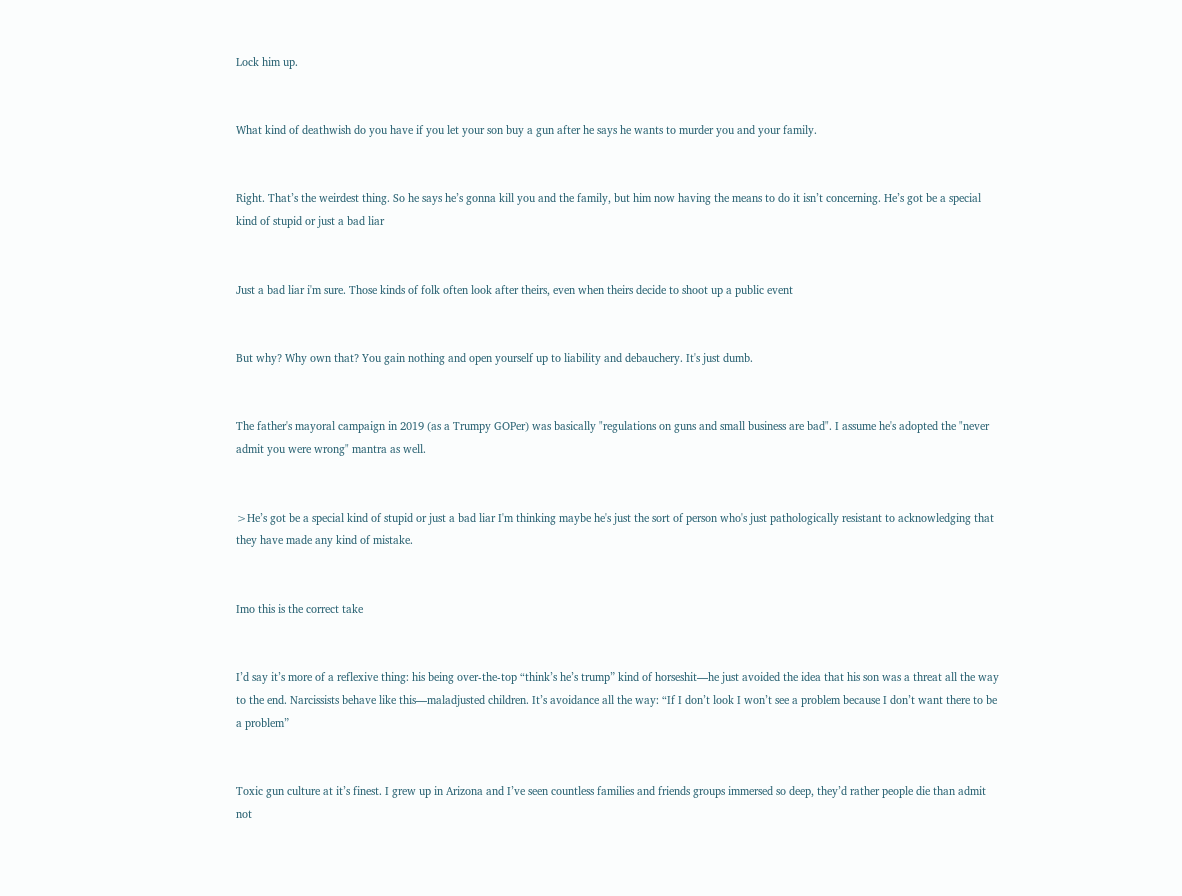Lock him up.


What kind of deathwish do you have if you let your son buy a gun after he says he wants to murder you and your family.


Right. That’s the weirdest thing. So he says he’s gonna kill you and the family, but him now having the means to do it isn’t concerning. He’s got be a special kind of stupid or just a bad liar


Just a bad liar i'm sure. Those kinds of folk often look after theirs, even when theirs decide to shoot up a public event


But why? Why own that? You gain nothing and open yourself up to liability and debauchery. It's just dumb.


The father's mayoral campaign in 2019 (as a Trumpy GOPer) was basically "regulations on guns and small business are bad". I assume he's adopted the "never admit you were wrong" mantra as well.


>He’s got be a special kind of stupid or just a bad liar I'm thinking maybe he's just the sort of person who's just pathologically resistant to acknowledging that they have made any kind of mistake.


Imo this is the correct take


I’d say it’s more of a reflexive thing: his being over-the-top “think’s he’s trump” kind of horseshit—he just avoided the idea that his son was a threat all the way to the end. Narcissists behave like this—maladjusted children. It’s avoidance all the way: “If I don’t look I won’t see a problem because I don’t want there to be a problem”


Toxic gun culture at it’s finest. I grew up in Arizona and I’ve seen countless families and friends groups immersed so deep, they’d rather people die than admit not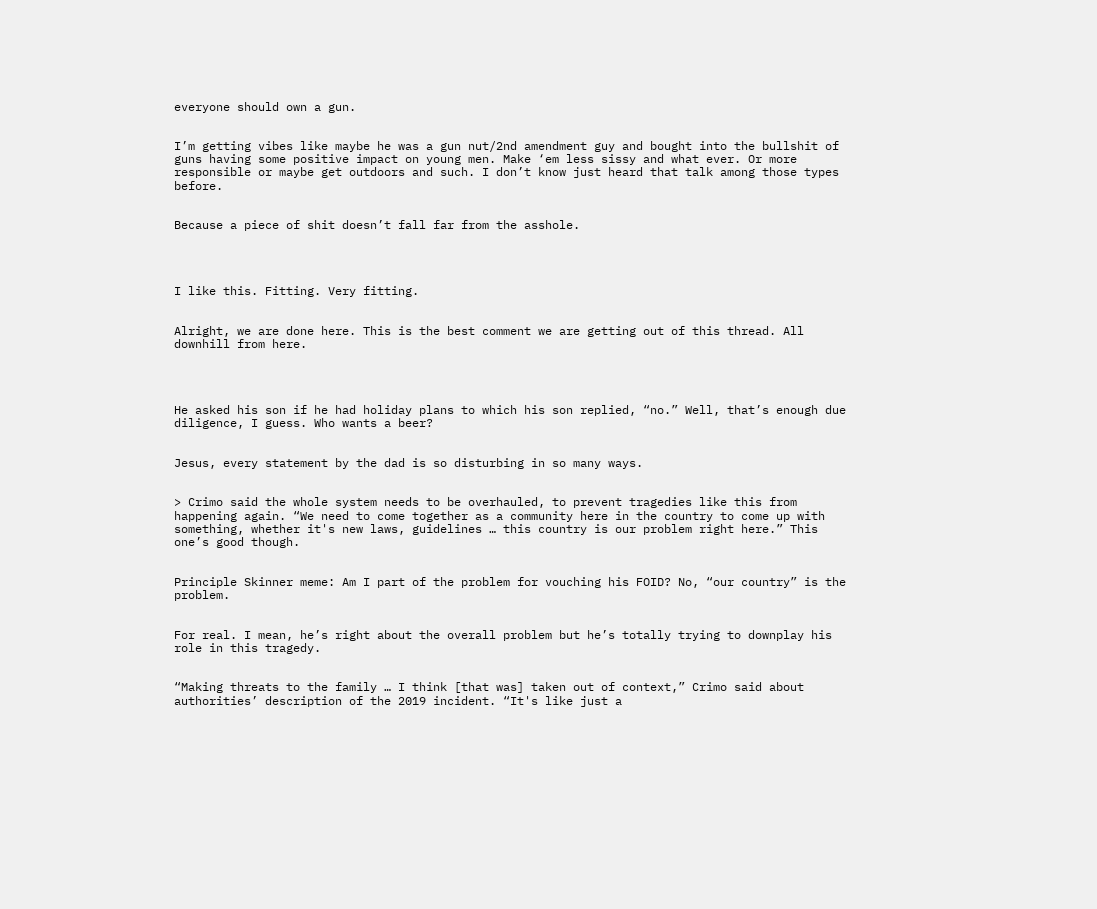everyone should own a gun.


I’m getting vibes like maybe he was a gun nut/2nd amendment guy and bought into the bullshit of guns having some positive impact on young men. Make ‘em less sissy and what ever. Or more responsible or maybe get outdoors and such. I don’t know just heard that talk among those types before.


Because a piece of shit doesn’t fall far from the asshole.




I like this. Fitting. Very fitting.


Alright, we are done here. This is the best comment we are getting out of this thread. All downhill from here.




He asked his son if he had holiday plans to which his son replied, “no.” Well, that’s enough due diligence, I guess. Who wants a beer?


Jesus, every statement by the dad is so disturbing in so many ways.


> Crimo said the whole system needs to be overhauled, to prevent tragedies like this from happening again. “We need to come together as a community here in the country to come up with something, whether it's new laws, guidelines … this country is our problem right here.” This one’s good though.


Principle Skinner meme: Am I part of the problem for vouching his FOID? No, “our country” is the problem.


For real. I mean, he’s right about the overall problem but he’s totally trying to downplay his role in this tragedy.


“Making threats to the family … I think [that was] taken out of context,” Crimo said about authorities’ description of the 2019 incident. “It's like just a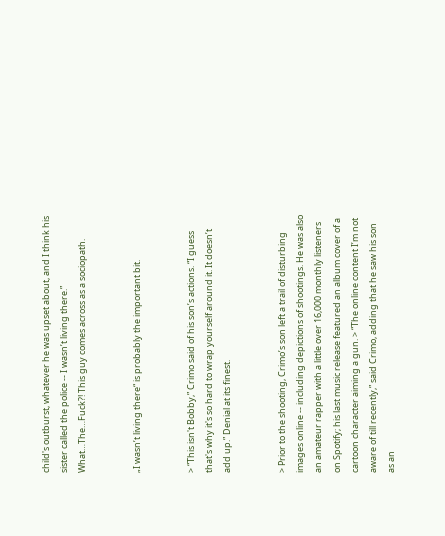child's outburst, whatever he was upset about, and I think his sister called the police -- I wasn’t living there.” What…The…Fuck?! This guy comes across as a sociopath.


„I wasn’t living there“ is probably the important bit.


> “This isn't Bobby,” Crimo said of his son’s actions. “I guess that's why it's so hard to wrap yourself around it. It doesn’t add up.” Denial at its finest.


> Prior to the shooting, Crimo’s son left a trail of disturbing images online -- including depictions of shootings. He was also an amateur rapper with a little over 16,000 monthly listeners on Spotify; his last music release featured an album cover of a cartoon character aiming a gun. > “The online content I’m not aware of till recently,” said Crimo, adding that he saw his son as an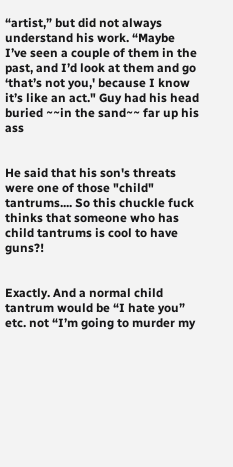“artist,” but did not always understand his work. “Maybe I’ve seen a couple of them in the past, and I’d look at them and go ‘that’s not you,' because I know it’s like an act." Guy had his head buried ~~in the sand~~ far up his ass


He said that his son's threats were one of those "child" tantrums.... So this chuckle fuck thinks that someone who has child tantrums is cool to have guns?!


Exactly. And a normal child tantrum would be “I hate you” etc. not “I’m going to murder my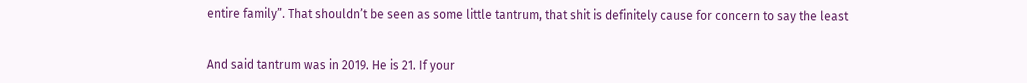entire family”. That shouldn’t be seen as some little tantrum, that shit is definitely cause for concern to say the least


And said tantrum was in 2019. He is 21. If your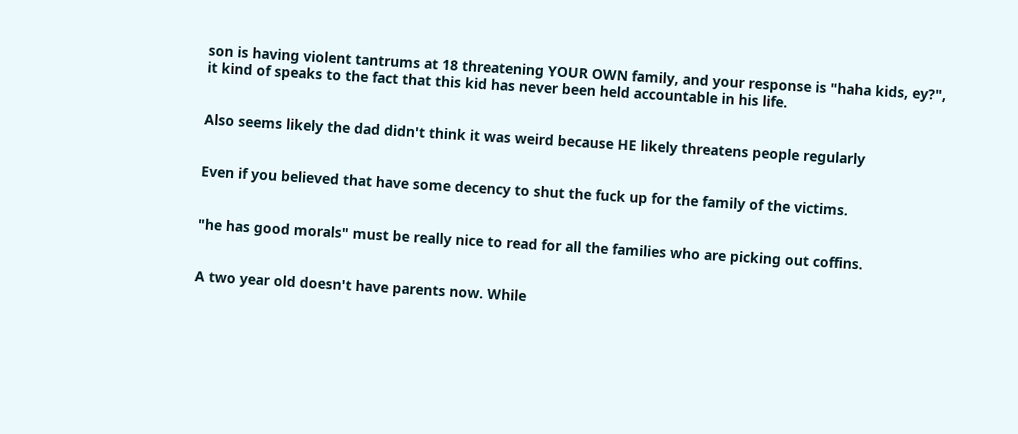son is having violent tantrums at 18 threatening YOUR OWN family, and your response is "haha kids, ey?", it kind of speaks to the fact that this kid has never been held accountable in his life.


Also seems likely the dad didn't think it was weird because HE likely threatens people regularly


Even if you believed that have some decency to shut the fuck up for the family of the victims.


"he has good morals" must be really nice to read for all the families who are picking out coffins.


A two year old doesn't have parents now. While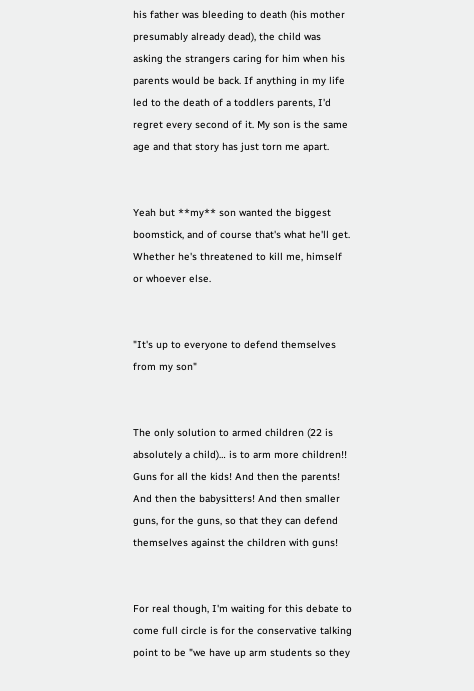his father was bleeding to death (his mother presumably already dead), the child was asking the strangers caring for him when his parents would be back. If anything in my life led to the death of a toddlers parents, I'd regret every second of it. My son is the same age and that story has just torn me apart.


Yeah but **my** son wanted the biggest boomstick, and of course that's what he'll get. Whether he's threatened to kill me, himself or whoever else.


"It's up to everyone to defend themselves from my son"


The only solution to armed children (22 is absolutely a child)… is to arm more children!! Guns for all the kids! And then the parents! And then the babysitters! And then smaller guns, for the guns, so that they can defend themselves against the children with guns!


For real though, I'm waiting for this debate to come full circle is for the conservative talking point to be "we have up arm students so they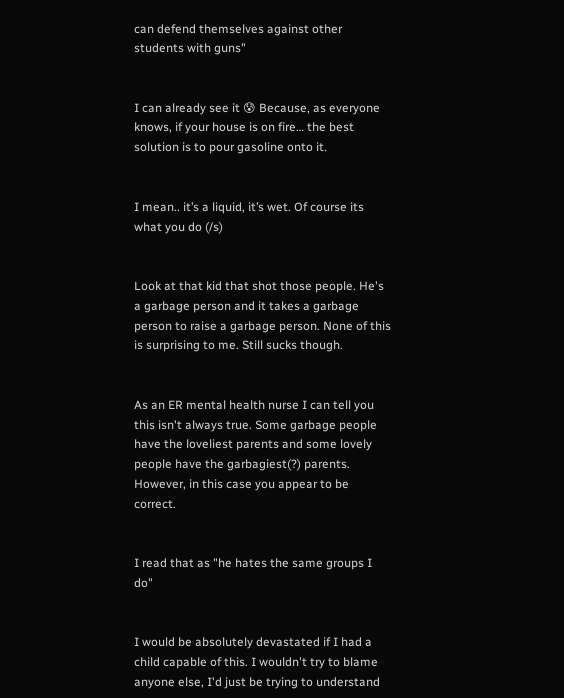can defend themselves against other students with guns"


I can already see it 😰 Because, as everyone knows, if your house is on fire… the best solution is to pour gasoline onto it.


I mean.. it’s a liquid, it’s wet. Of course its what you do (/s)


Look at that kid that shot those people. He's a garbage person and it takes a garbage person to raise a garbage person. None of this is surprising to me. Still sucks though.


As an ER mental health nurse I can tell you this isn't always true. Some garbage people have the loveliest parents and some lovely people have the garbagiest(?) parents. However, in this case you appear to be correct.


I read that as "he hates the same groups I do"


I would be absolutely devastated if I had a child capable of this. I wouldn't try to blame anyone else, I'd just be trying to understand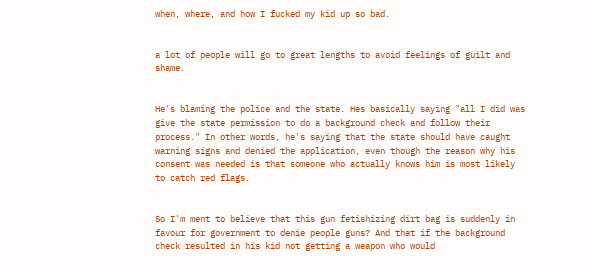when, where, and how I fucked my kid up so bad.


a lot of people will go to great lengths to avoid feelings of guilt and shame.


He's blaming the police and the state. Hes basically saying "all I did was give the state permission to do a background check and follow their process." In other words, he's saying that the state should have caught warning signs and denied the application, even though the reason why his consent was needed is that someone who actually knows him is most likely to catch red flags.


So I'm ment to believe that this gun fetishizing dirt bag is suddenly in favour for government to denie people guns? And that if the background check resulted in his kid not getting a weapon who would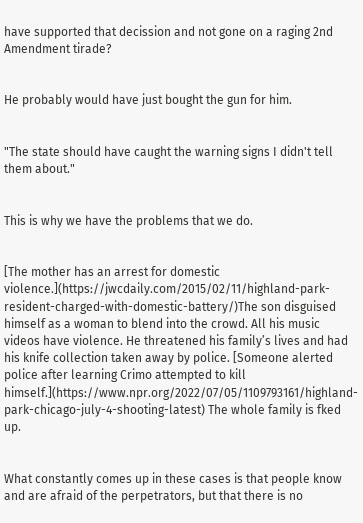have supported that decission and not gone on a raging 2nd Amendment tirade?


He probably would have just bought the gun for him.


"The state should have caught the warning signs I didn't tell them about."


This is why we have the problems that we do.


[The mother has an arrest for domestic violence.](https://jwcdaily.com/2015/02/11/highland-park-resident-charged-with-domestic-battery/)The son disguised himself as a woman to blend into the crowd. All his music videos have violence. He threatened his family’s lives and had his knife collection taken away by police. [Someone alerted police after learning Crimo attempted to kill himself.](https://www.npr.org/2022/07/05/1109793161/highland-park-chicago-july-4-shooting-latest) The whole family is fked up.


What constantly comes up in these cases is that people know and are afraid of the perpetrators, but that there is no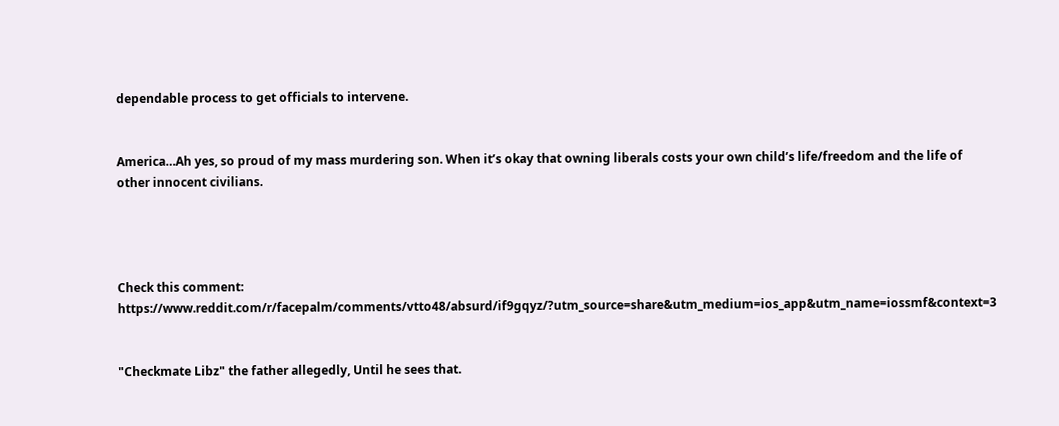dependable process to get officials to intervene.


America…Ah yes, so proud of my mass murdering son. When it’s okay that owning liberals costs your own child’s life/freedom and the life of other innocent civilians.




Check this comment: https://www.reddit.com/r/facepalm/comments/vtto48/absurd/if9gqyz/?utm_source=share&utm_medium=ios_app&utm_name=iossmf&context=3


"Checkmate Libz" the father allegedly, Until he sees that.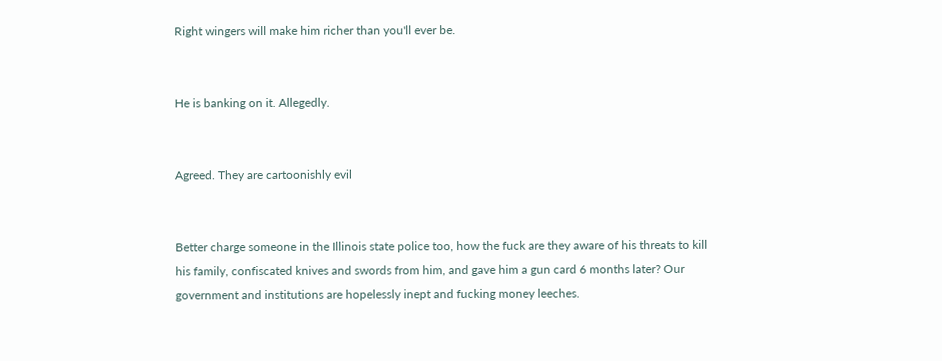Right wingers will make him richer than you'll ever be.


He is banking on it. Allegedly.


Agreed. They are cartoonishly evil


Better charge someone in the Illinois state police too, how the fuck are they aware of his threats to kill his family, confiscated knives and swords from him, and gave him a gun card 6 months later? Our government and institutions are hopelessly inept and fucking money leeches.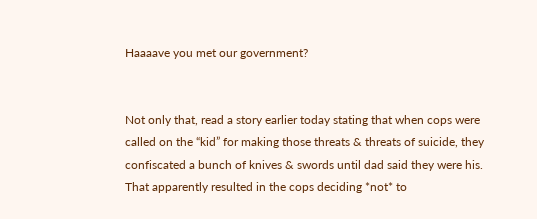Haaaave you met our government?


Not only that, read a story earlier today stating that when cops were called on the “kid” for making those threats & threats of suicide, they confiscated a bunch of knives & swords until dad said they were his. That apparently resulted in the cops deciding *not* to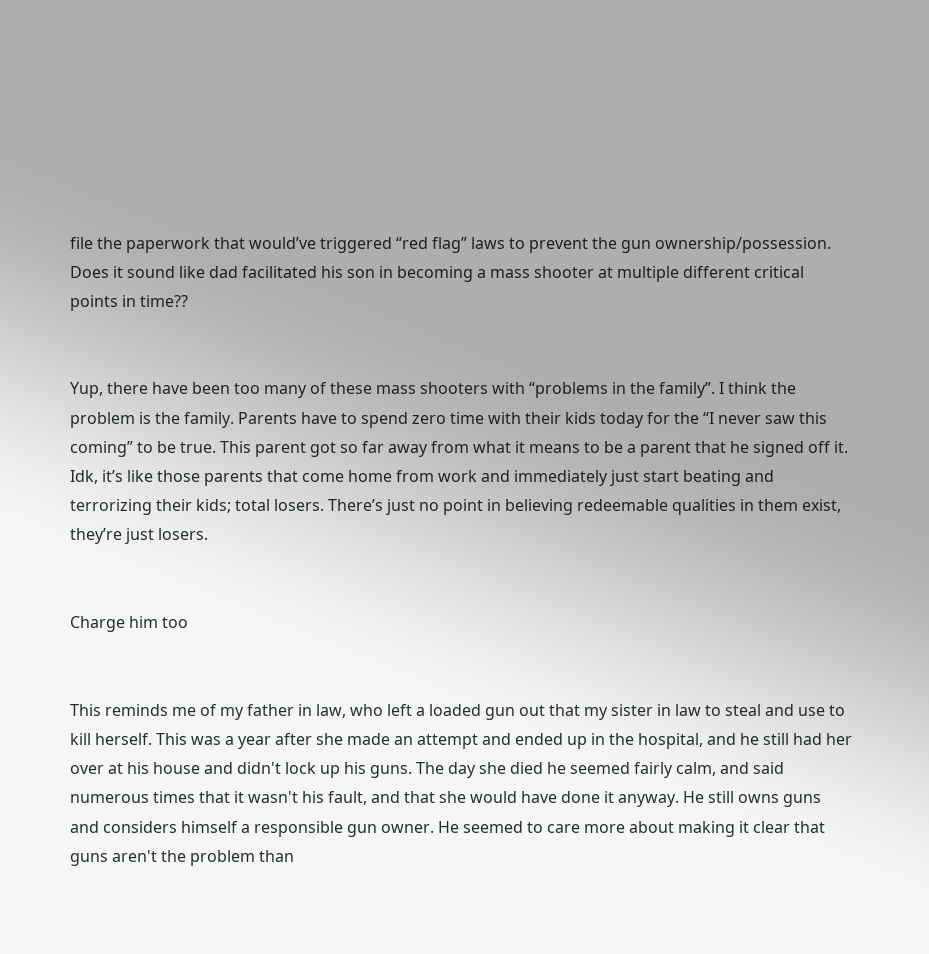file the paperwork that would’ve triggered “red flag” laws to prevent the gun ownership/possession. Does it sound like dad facilitated his son in becoming a mass shooter at multiple different critical points in time??


Yup, there have been too many of these mass shooters with “problems in the family”. I think the problem is the family. Parents have to spend zero time with their kids today for the “I never saw this coming” to be true. This parent got so far away from what it means to be a parent that he signed off it. Idk, it’s like those parents that come home from work and immediately just start beating and terrorizing their kids; total losers. There’s just no point in believing redeemable qualities in them exist, they’re just losers.


Charge him too


This reminds me of my father in law, who left a loaded gun out that my sister in law to steal and use to kill herself. This was a year after she made an attempt and ended up in the hospital, and he still had her over at his house and didn't lock up his guns. The day she died he seemed fairly calm, and said numerous times that it wasn't his fault, and that she would have done it anyway. He still owns guns and considers himself a responsible gun owner. He seemed to care more about making it clear that guns aren't the problem than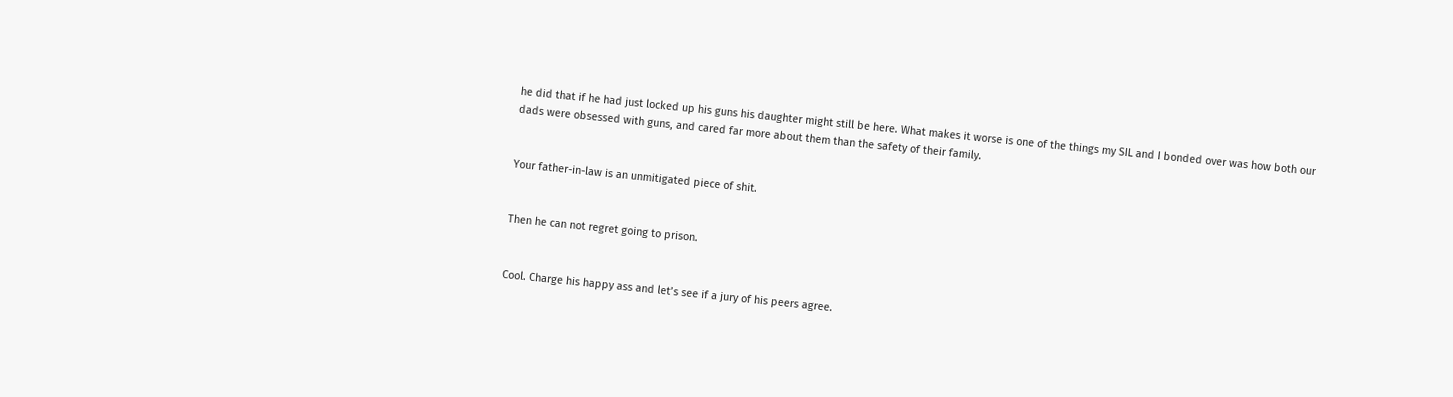he did that if he had just locked up his guns his daughter might still be here. What makes it worse is one of the things my SIL and I bonded over was how both our dads were obsessed with guns, and cared far more about them than the safety of their family.


Your father-in-law is an unmitigated piece of shit.


Then he can not regret going to prison.


Cool. Charge his happy ass and let’s see if a jury of his peers agree.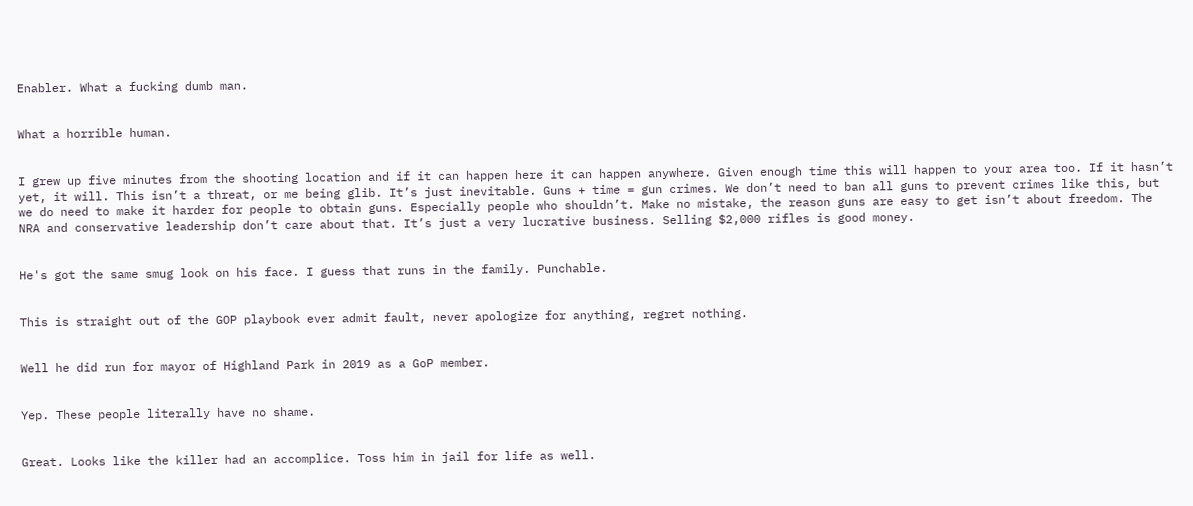Enabler. What a fucking dumb man.


What a horrible human.


I grew up five minutes from the shooting location and if it can happen here it can happen anywhere. Given enough time this will happen to your area too. If it hasn’t yet, it will. This isn’t a threat, or me being glib. It’s just inevitable. Guns + time = gun crimes. We don’t need to ban all guns to prevent crimes like this, but we do need to make it harder for people to obtain guns. Especially people who shouldn’t. Make no mistake, the reason guns are easy to get isn’t about freedom. The NRA and conservative leadership don’t care about that. It’s just a very lucrative business. Selling $2,000 rifles is good money.


He's got the same smug look on his face. I guess that runs in the family. Punchable.


This is straight out of the GOP playbook ever admit fault, never apologize for anything, regret nothing.


Well he did run for mayor of Highland Park in 2019 as a GoP member.


Yep. These people literally have no shame.


Great. Looks like the killer had an accomplice. Toss him in jail for life as well.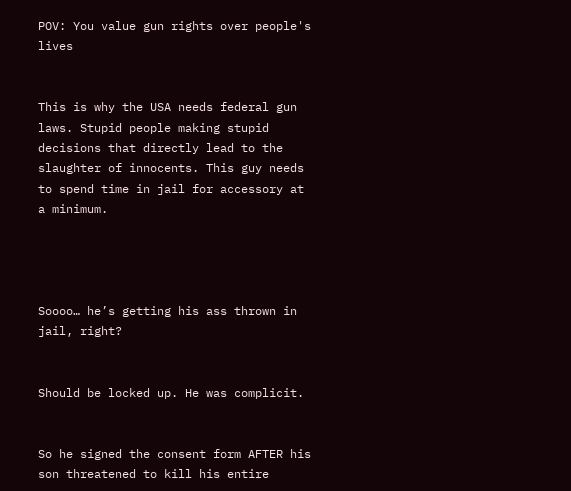POV: You value gun rights over people's lives


This is why the USA needs federal gun laws. Stupid people making stupid decisions that directly lead to the slaughter of innocents. This guy needs to spend time in jail for accessory at a minimum.




Soooo… he’s getting his ass thrown in jail, right?


Should be locked up. He was complicit.


So he signed the consent form AFTER his son threatened to kill his entire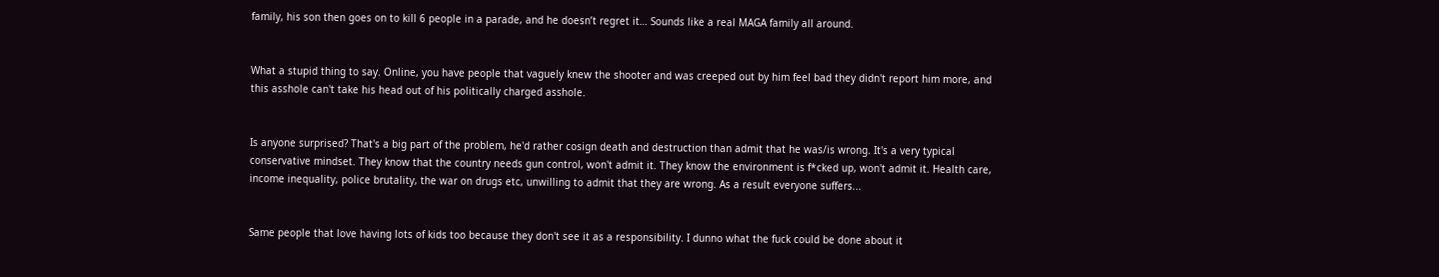family, his son then goes on to kill 6 people in a parade, and he doesn’t regret it… Sounds like a real MAGA family all around.


What a stupid thing to say. Online, you have people that vaguely knew the shooter and was creeped out by him feel bad they didn't report him more, and this asshole can't take his head out of his politically charged asshole.


Is anyone surprised? That's a big part of the problem, he'd rather cosign death and destruction than admit that he was/is wrong. It's a very typical conservative mindset. They know that the country needs gun control, won't admit it. They know the environment is f*cked up, won't admit it. Health care, income inequality, police brutality, the war on drugs etc, unwilling to admit that they are wrong. As a result everyone suffers...


Same people that love having lots of kids too because they don't see it as a responsibility. I dunno what the fuck could be done about it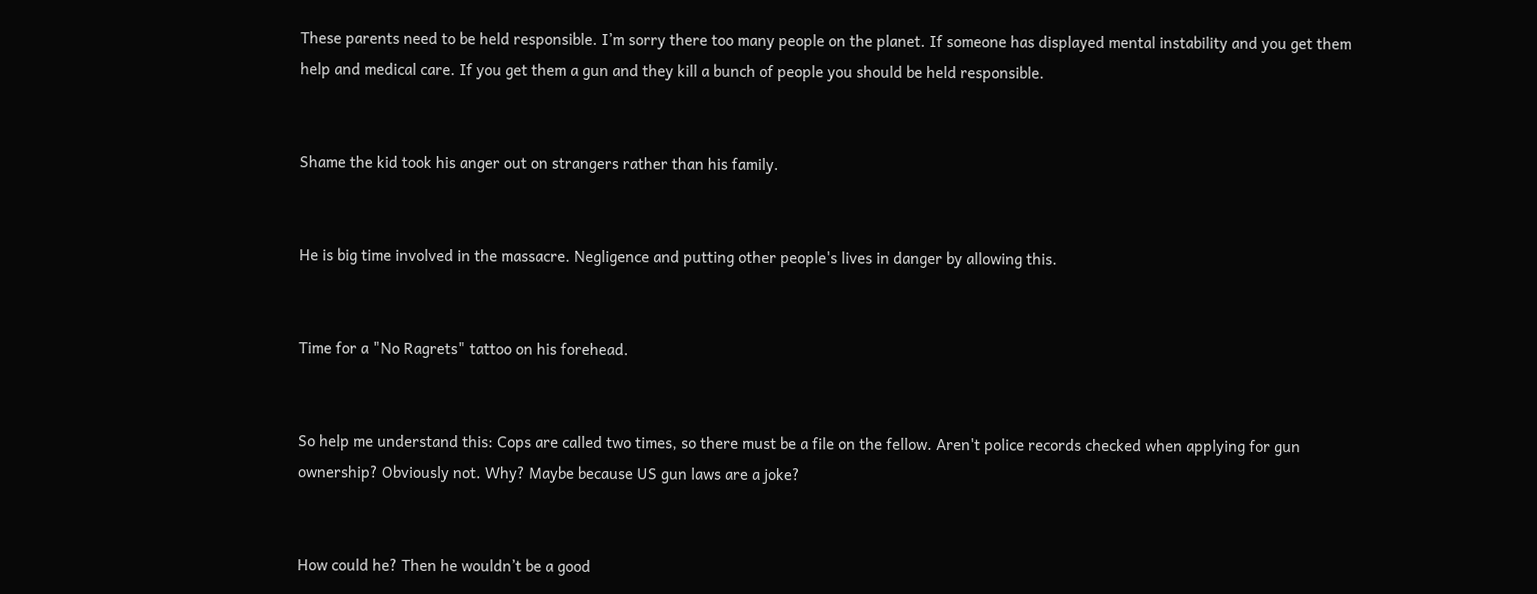These parents need to be held responsible. I’m sorry there too many people on the planet. If someone has displayed mental instability and you get them help and medical care. If you get them a gun and they kill a bunch of people you should be held responsible.


Shame the kid took his anger out on strangers rather than his family.


He is big time involved in the massacre. Negligence and putting other people's lives in danger by allowing this.


Time for a "No Ragrets" tattoo on his forehead.


So help me understand this: Cops are called two times, so there must be a file on the fellow. Aren't police records checked when applying for gun ownership? Obviously not. Why? Maybe because US gun laws are a joke?


How could he? Then he wouldn’t be a good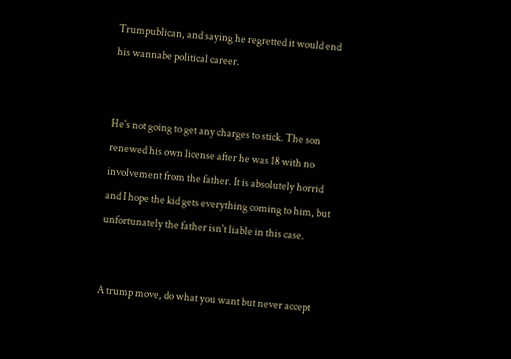Trumpublican, and saying he regretted it would end his wannabe political career.


He's not going to get any charges to stick. The son renewed his own license after he was 18 with no involvement from the father. It is absolutely horrid and I hope the kid gets everything coming to him, but unfortunately the father isn't liable in this case.


A trump move, do what you want but never accept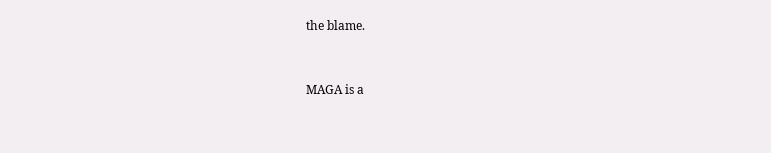the blame.


MAGA is a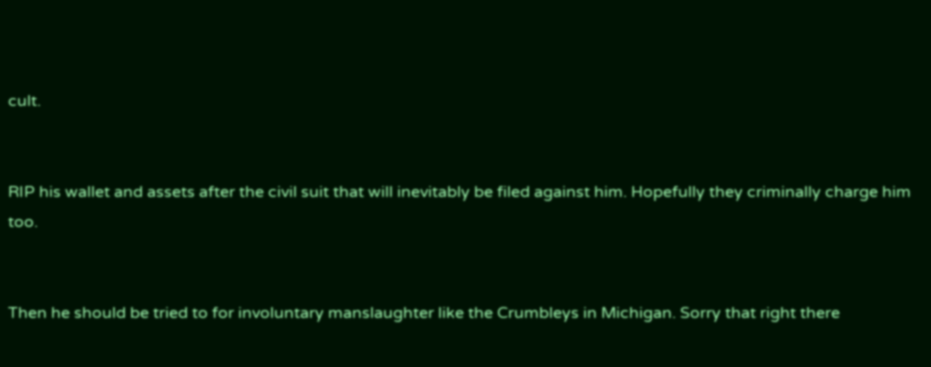cult.


RIP his wallet and assets after the civil suit that will inevitably be filed against him. Hopefully they criminally charge him too.


Then he should be tried to for involuntary manslaughter like the Crumbleys in Michigan. Sorry that right there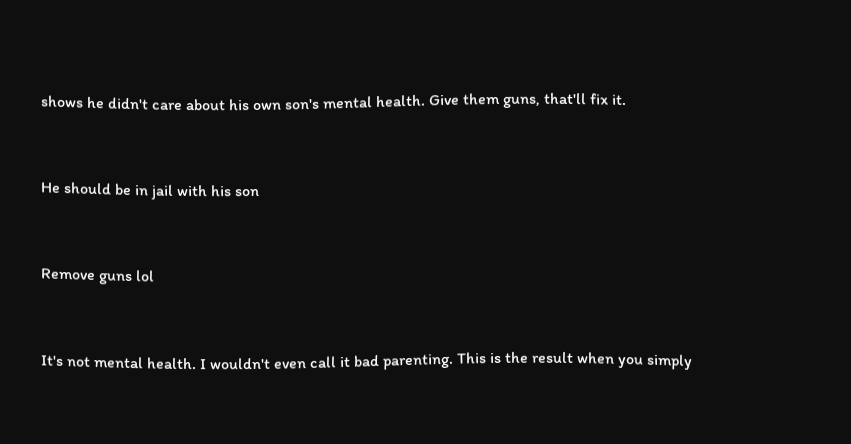shows he didn't care about his own son's mental health. Give them guns, that'll fix it.


He should be in jail with his son


Remove guns lol


It's not mental health. I wouldn't even call it bad parenting. This is the result when you simply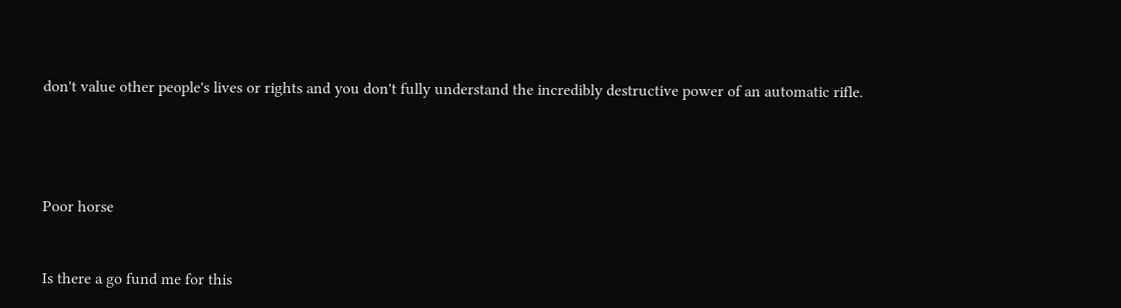don't value other people's lives or rights and you don't fully understand the incredibly destructive power of an automatic rifle.




Poor horse


Is there a go fund me for this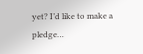yet? I’d like to make a pledge…